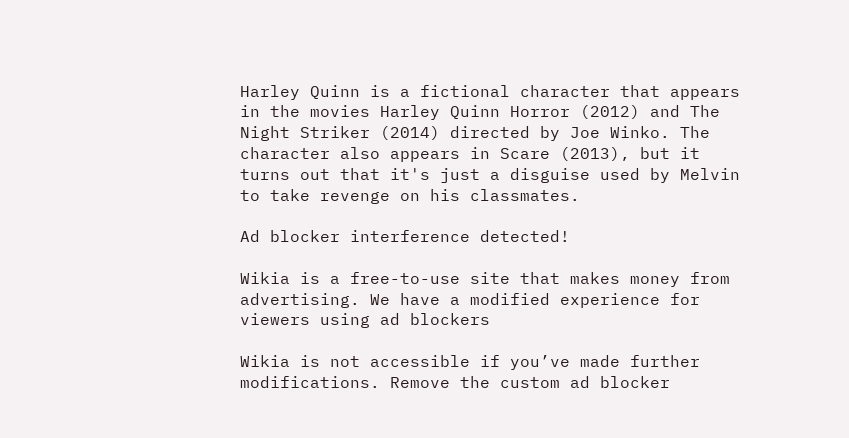Harley Quinn is a fictional character that appears in the movies Harley Quinn Horror (2012) and The Night Striker (2014) directed by Joe Winko. The character also appears in Scare (2013), but it turns out that it's just a disguise used by Melvin to take revenge on his classmates.

Ad blocker interference detected!

Wikia is a free-to-use site that makes money from advertising. We have a modified experience for viewers using ad blockers

Wikia is not accessible if you’ve made further modifications. Remove the custom ad blocker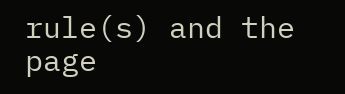rule(s) and the page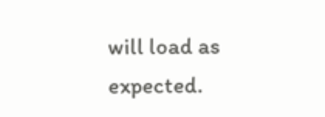will load as expected.